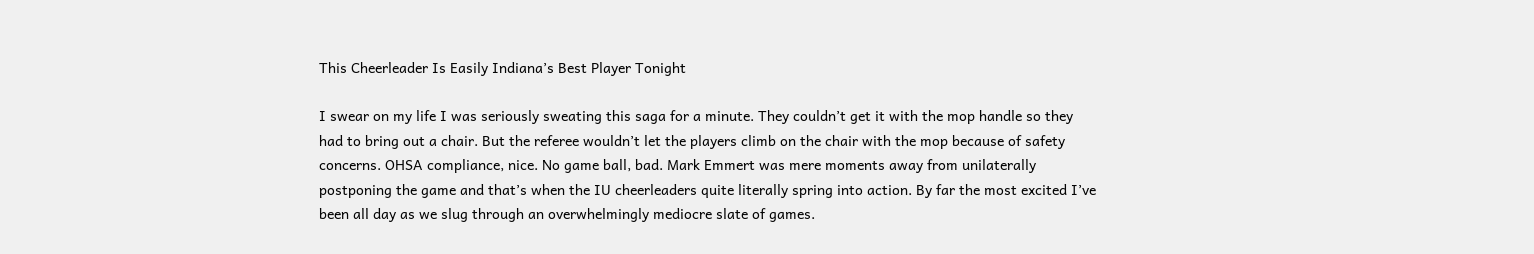This Cheerleader Is Easily Indiana’s Best Player Tonight

I swear on my life I was seriously sweating this saga for a minute. They couldn’t get it with the mop handle so they had to bring out a chair. But the referee wouldn’t let the players climb on the chair with the mop because of safety concerns. OHSA compliance, nice. No game ball, bad. Mark Emmert was mere moments away from unilaterally postponing the game and that’s when the IU cheerleaders quite literally spring into action. By far the most excited I’ve been all day as we slug through an overwhelmingly mediocre slate of games.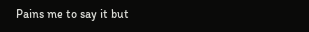Pains me to say it but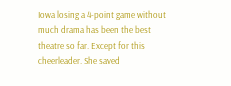Iowa losing a 4-point game without much drama has been the best theatre so far. Except for this cheerleader. She saved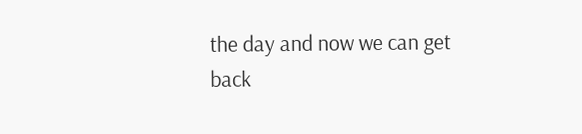the day and now we can get back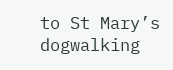to St Mary’s dogwalking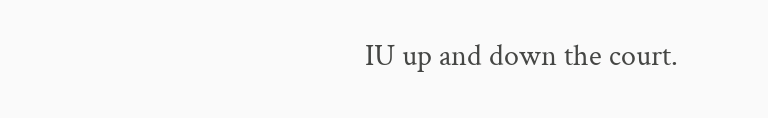IU up and down the court.